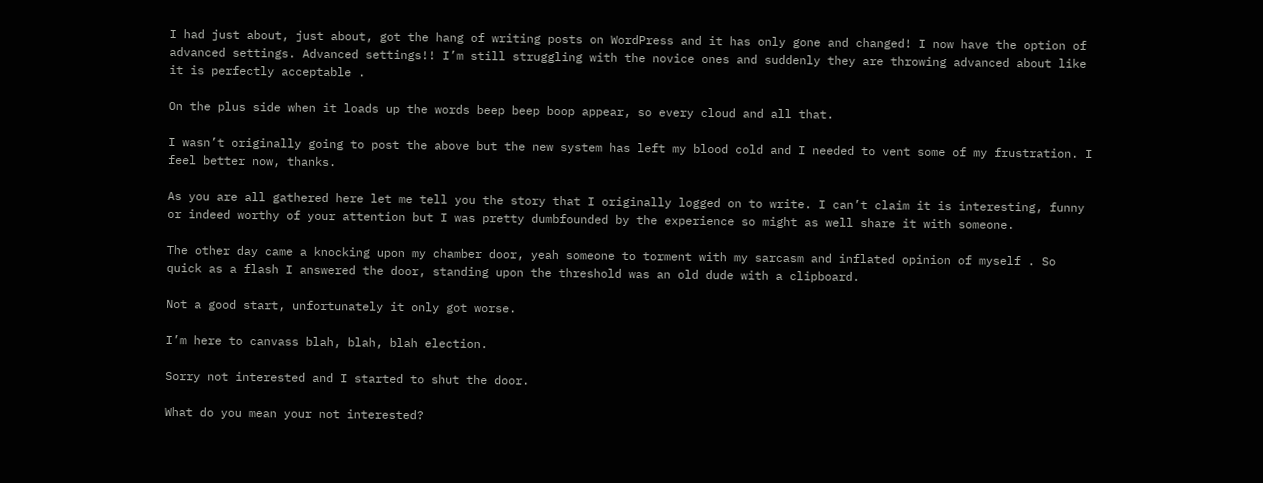I had just about, just about, got the hang of writing posts on WordPress and it has only gone and changed! I now have the option of advanced settings. Advanced settings!! I’m still struggling with the novice ones and suddenly they are throwing advanced about like it is perfectly acceptable .

On the plus side when it loads up the words beep beep boop appear, so every cloud and all that.

I wasn’t originally going to post the above but the new system has left my blood cold and I needed to vent some of my frustration. I feel better now, thanks.

As you are all gathered here let me tell you the story that I originally logged on to write. I can’t claim it is interesting, funny or indeed worthy of your attention but I was pretty dumbfounded by the experience so might as well share it with someone.

The other day came a knocking upon my chamber door, yeah someone to torment with my sarcasm and inflated opinion of myself . So quick as a flash I answered the door, standing upon the threshold was an old dude with a clipboard.

Not a good start, unfortunately it only got worse.

I’m here to canvass blah, blah, blah election.

Sorry not interested and I started to shut the door.

What do you mean your not interested?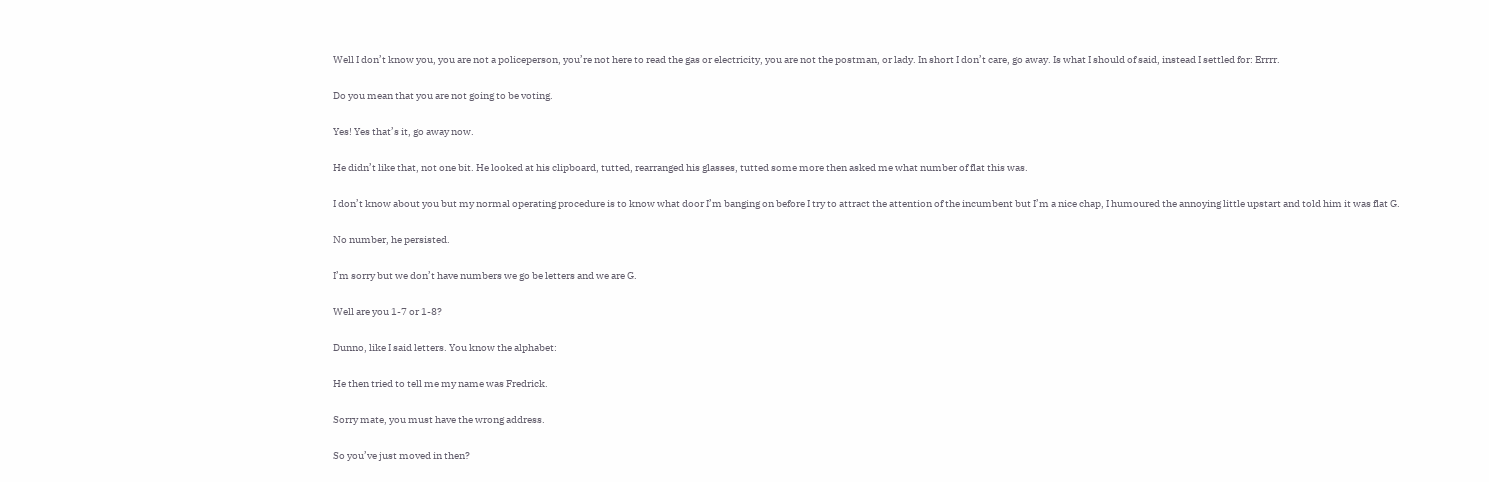Well I don’t know you, you are not a policeperson, you’re not here to read the gas or electricity, you are not the postman, or lady. In short I don’t care, go away. Is what I should of said, instead I settled for: Errrr.

Do you mean that you are not going to be voting.

Yes! Yes that’s it, go away now.

He didn’t like that, not one bit. He looked at his clipboard, tutted, rearranged his glasses, tutted some more then asked me what number of flat this was.

I don’t know about you but my normal operating procedure is to know what door I’m banging on before I try to attract the attention of the incumbent but I’m a nice chap, I humoured the annoying little upstart and told him it was flat G.

No number, he persisted.

I’m sorry but we don’t have numbers we go be letters and we are G.

Well are you 1-7 or 1-8?

Dunno, like I said letters. You know the alphabet:

He then tried to tell me my name was Fredrick.

Sorry mate, you must have the wrong address.

So you’ve just moved in then?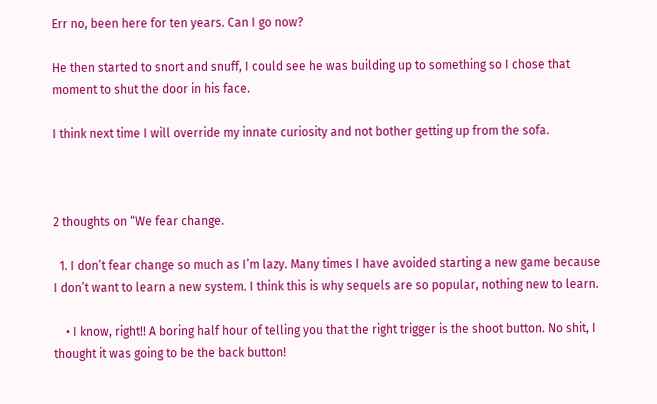Err no, been here for ten years. Can I go now?

He then started to snort and snuff, I could see he was building up to something so I chose that moment to shut the door in his face.

I think next time I will override my innate curiosity and not bother getting up from the sofa.



2 thoughts on “We fear change.

  1. I don’t fear change so much as I’m lazy. Many times I have avoided starting a new game because I don’t want to learn a new system. I think this is why sequels are so popular, nothing new to learn.

    • I know, right!! A boring half hour of telling you that the right trigger is the shoot button. No shit, I thought it was going to be the back button!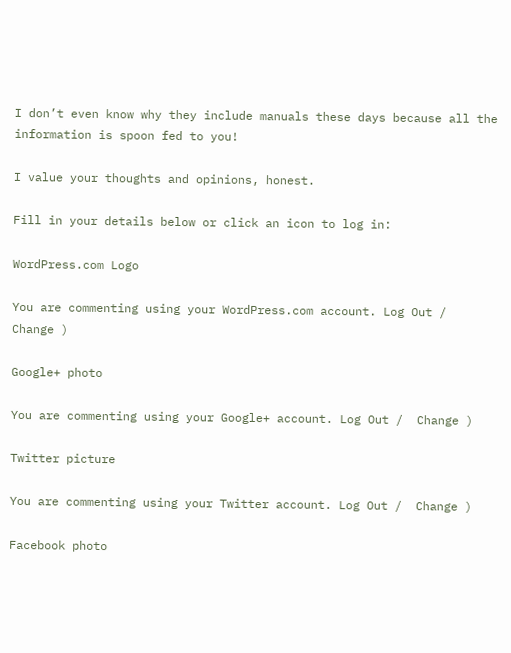I don’t even know why they include manuals these days because all the information is spoon fed to you!

I value your thoughts and opinions, honest.

Fill in your details below or click an icon to log in:

WordPress.com Logo

You are commenting using your WordPress.com account. Log Out /  Change )

Google+ photo

You are commenting using your Google+ account. Log Out /  Change )

Twitter picture

You are commenting using your Twitter account. Log Out /  Change )

Facebook photo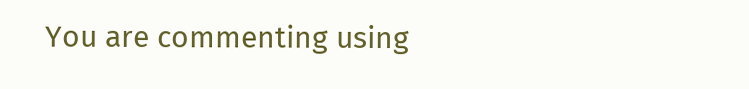You are commenting using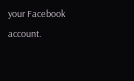your Facebook account.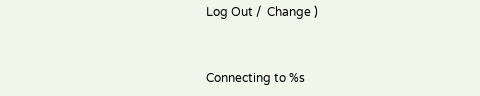Log Out /  Change )


Connecting to %s